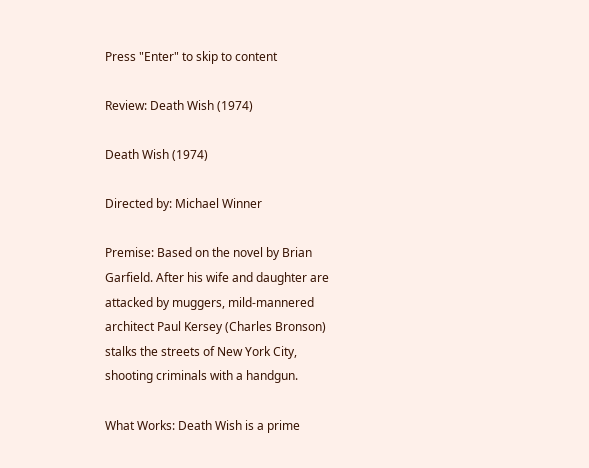Press "Enter" to skip to content

Review: Death Wish (1974)

Death Wish (1974)

Directed by: Michael Winner

Premise: Based on the novel by Brian Garfield. After his wife and daughter are attacked by muggers, mild-mannered architect Paul Kersey (Charles Bronson) stalks the streets of New York City, shooting criminals with a handgun.

What Works: Death Wish is a prime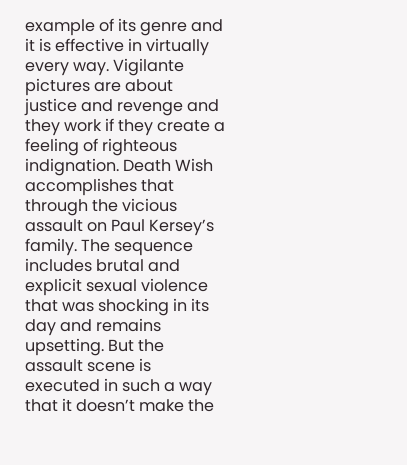example of its genre and it is effective in virtually every way. Vigilante pictures are about justice and revenge and they work if they create a feeling of righteous indignation. Death Wish accomplishes that through the vicious assault on Paul Kersey’s family. The sequence includes brutal and explicit sexual violence that was shocking in its day and remains upsetting. But the assault scene is executed in such a way that it doesn’t make the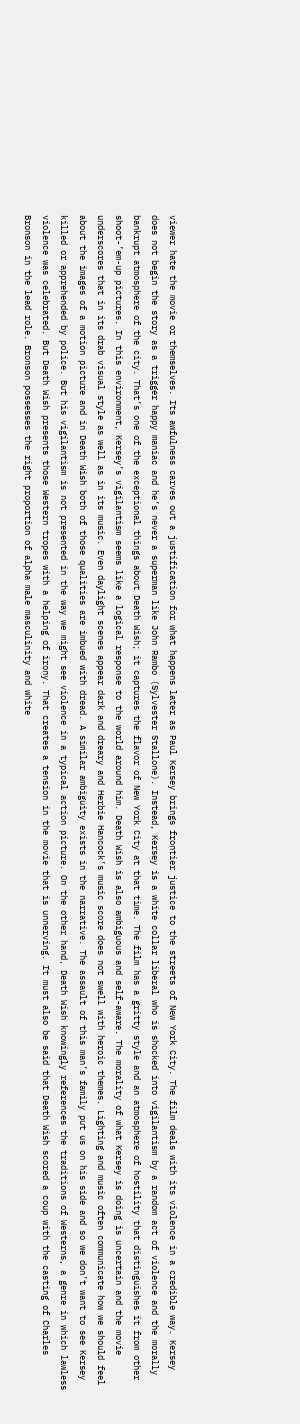viewer hate the movie or themselves. Its awfulness carves out a justification for what happens later as Paul Kersey brings frontier justice to the streets of New York City. The film deals with its violence in a credible way. Kersey does not begin the story as a trigger happy maniac and he’s never a superman like John Rambo (Sylvester Stallone). Instead, Kersey is a white collar liberal who is shocked into vigilantism by a random act of violence and the morally bankrupt atmosphere of the city. That’s one of the exceptional things about Death Wish; it captures the flavor of New York City at that time. The film has a gritty style and an atmosphere of hostility that distinguishes it from other shoot-’em-up pictures. In this environment, Kersey’s vigilantism seems like a logical response to the world around him. Death Wish is also ambiguous and self-aware. The morality of what Kersey is doing is uncertain and the movie underscores that in its drab visual style as well as in its music. Even daylight scenes appear dark and dreary and Herbie Hancock’s music score does not swell with heroic themes. Lighting and music often communicate how we should feel about the images of a motion picture and in Death Wish both of those qualities are imbued with dread. A similar ambiguity exists in the narrative. The assault of this man’s family put us on his side and so we don’t want to see Kersey killed or apprehended by police. But his vigilantism is not presented in the way we might see violence in a typical action picture. On the other hand, Death Wish knowingly references the traditions of Westerns, a genre in which lawless violence was celebrated. But Death Wish presents those Western tropes with a helping of irony. That creates a tension in the movie that is unnerving. It must also be said that Death Wish scored a coup with the casting of Charles Bronson in the lead role. Bronson possesses the right proportion of alpha male masculinity and white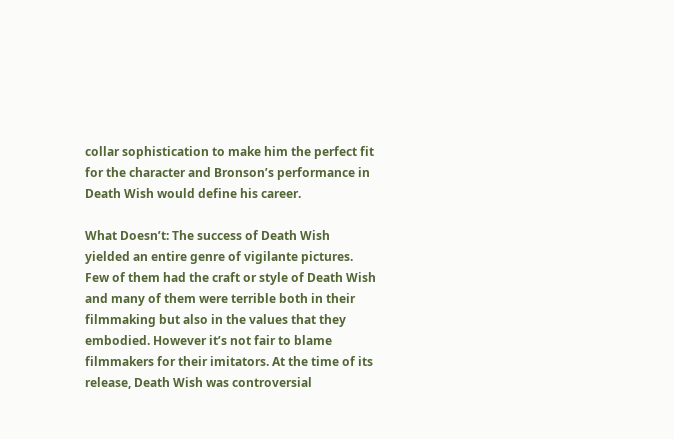collar sophistication to make him the perfect fit for the character and Bronson’s performance in Death Wish would define his career.

What Doesn’t: The success of Death Wish yielded an entire genre of vigilante pictures. Few of them had the craft or style of Death Wish and many of them were terrible both in their filmmaking but also in the values that they embodied. However it’s not fair to blame filmmakers for their imitators. At the time of its release, Death Wish was controversial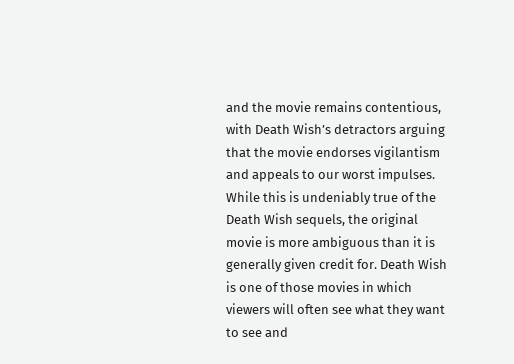and the movie remains contentious, with Death Wish’s detractors arguing that the movie endorses vigilantism and appeals to our worst impulses. While this is undeniably true of the Death Wish sequels, the original movie is more ambiguous than it is generally given credit for. Death Wish is one of those movies in which viewers will often see what they want to see and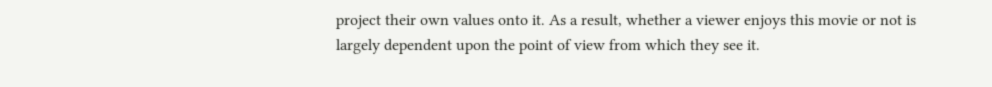project their own values onto it. As a result, whether a viewer enjoys this movie or not is largely dependent upon the point of view from which they see it.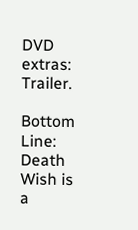DVD extras: Trailer.

Bottom Line: Death Wish is a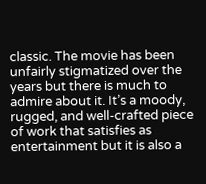classic. The movie has been unfairly stigmatized over the years but there is much to admire about it. It’s a moody, rugged, and well-crafted piece of work that satisfies as entertainment but it is also a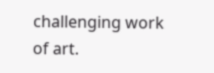challenging work of art.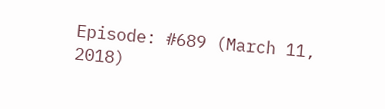Episode: #689 (March 11, 2018)